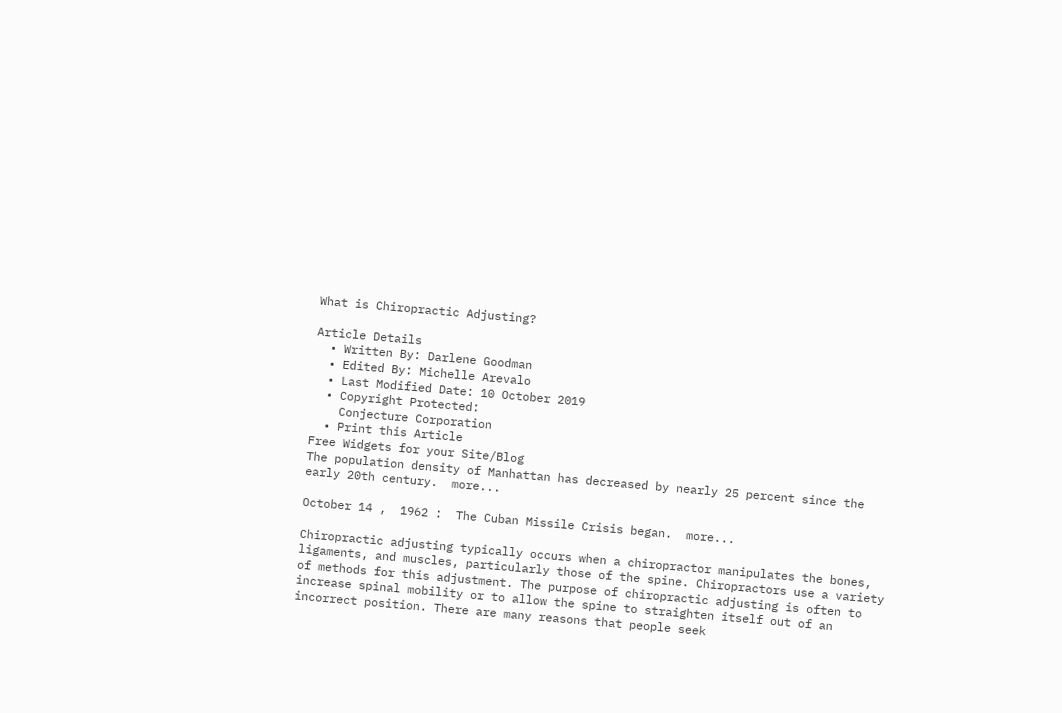What is Chiropractic Adjusting?

Article Details
  • Written By: Darlene Goodman
  • Edited By: Michelle Arevalo
  • Last Modified Date: 10 October 2019
  • Copyright Protected:
    Conjecture Corporation
  • Print this Article
Free Widgets for your Site/Blog
The population density of Manhattan has decreased by nearly 25 percent since the early 20th century.  more...

October 14 ,  1962 :  The Cuban Missile Crisis began.  more...

Chiropractic adjusting typically occurs when a chiropractor manipulates the bones, ligaments, and muscles, particularly those of the spine. Chiropractors use a variety of methods for this adjustment. The purpose of chiropractic adjusting is often to increase spinal mobility or to allow the spine to straighten itself out of an incorrect position. There are many reasons that people seek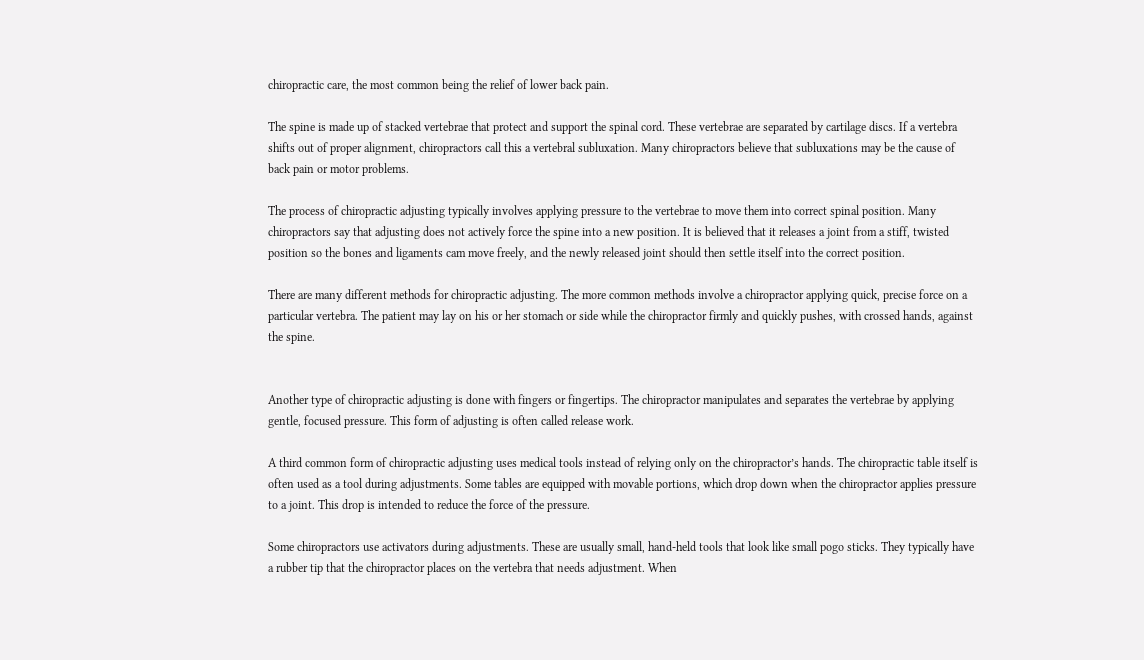chiropractic care, the most common being the relief of lower back pain.

The spine is made up of stacked vertebrae that protect and support the spinal cord. These vertebrae are separated by cartilage discs. If a vertebra shifts out of proper alignment, chiropractors call this a vertebral subluxation. Many chiropractors believe that subluxations may be the cause of back pain or motor problems.

The process of chiropractic adjusting typically involves applying pressure to the vertebrae to move them into correct spinal position. Many chiropractors say that adjusting does not actively force the spine into a new position. It is believed that it releases a joint from a stiff, twisted position so the bones and ligaments cam move freely, and the newly released joint should then settle itself into the correct position.

There are many different methods for chiropractic adjusting. The more common methods involve a chiropractor applying quick, precise force on a particular vertebra. The patient may lay on his or her stomach or side while the chiropractor firmly and quickly pushes, with crossed hands, against the spine.


Another type of chiropractic adjusting is done with fingers or fingertips. The chiropractor manipulates and separates the vertebrae by applying gentle, focused pressure. This form of adjusting is often called release work.

A third common form of chiropractic adjusting uses medical tools instead of relying only on the chiropractor’s hands. The chiropractic table itself is often used as a tool during adjustments. Some tables are equipped with movable portions, which drop down when the chiropractor applies pressure to a joint. This drop is intended to reduce the force of the pressure.

Some chiropractors use activators during adjustments. These are usually small, hand-held tools that look like small pogo sticks. They typically have a rubber tip that the chiropractor places on the vertebra that needs adjustment. When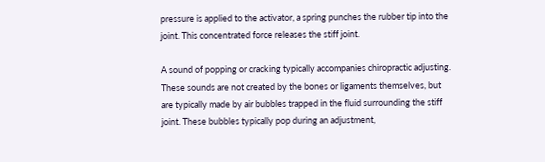pressure is applied to the activator, a spring punches the rubber tip into the joint. This concentrated force releases the stiff joint.

A sound of popping or cracking typically accompanies chiropractic adjusting. These sounds are not created by the bones or ligaments themselves, but are typically made by air bubbles trapped in the fluid surrounding the stiff joint. These bubbles typically pop during an adjustment,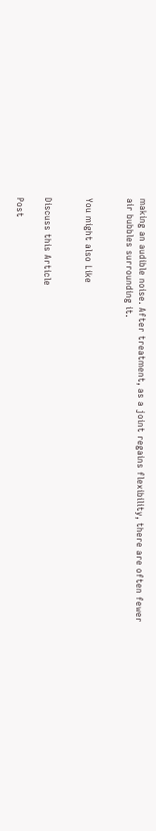making an audible noise. After treatment, as a joint regains flexibility, there are often fewer air bubbles surrounding it.


You might also Like


Discuss this Article

Post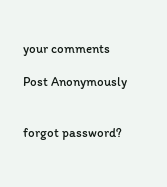your comments

Post Anonymously


forgot password?